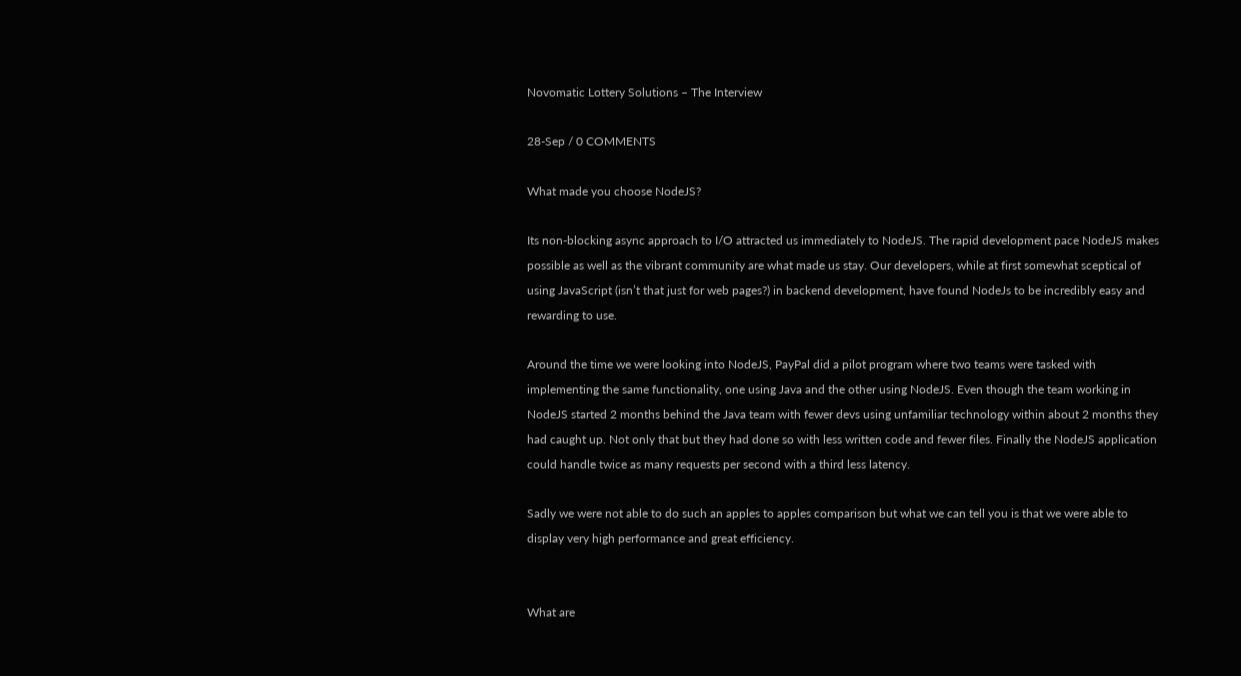Novomatic Lottery Solutions – The Interview

28-Sep / 0 COMMENTS

What made you choose NodeJS?

Its non-blocking async approach to I/O attracted us immediately to NodeJS. The rapid development pace NodeJS makes possible as well as the vibrant community are what made us stay. Our developers, while at first somewhat sceptical of using JavaScript (isn’t that just for web pages?) in backend development, have found NodeJs to be incredibly easy and rewarding to use.

Around the time we were looking into NodeJS, PayPal did a pilot program where two teams were tasked with implementing the same functionality, one using Java and the other using NodeJS. Even though the team working in NodeJS started 2 months behind the Java team with fewer devs using unfamiliar technology within about 2 months they had caught up. Not only that but they had done so with less written code and fewer files. Finally the NodeJS application could handle twice as many requests per second with a third less latency.

Sadly we were not able to do such an apples to apples comparison but what we can tell you is that we were able to display very high performance and great efficiency.


What are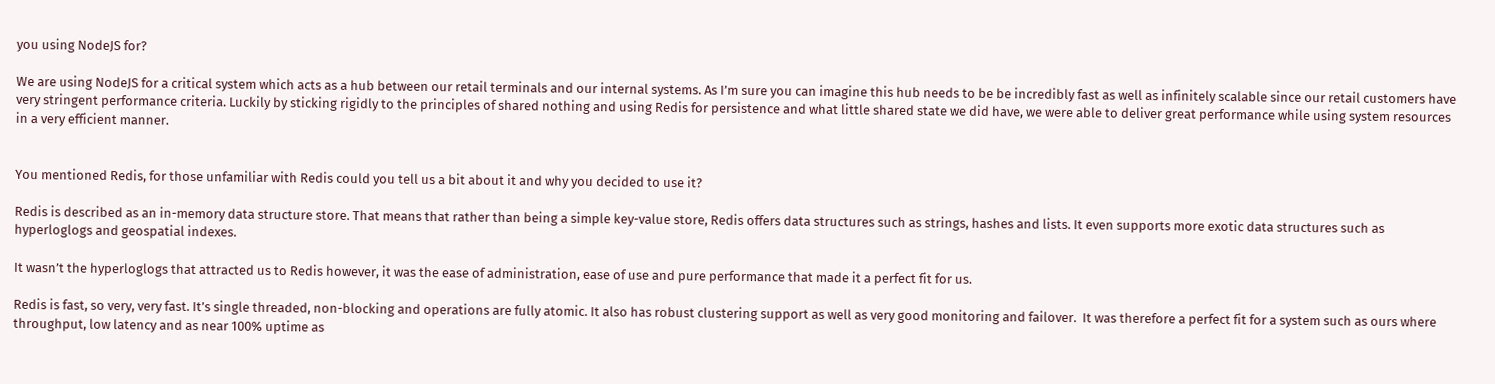you using NodeJS for?

We are using NodeJS for a critical system which acts as a hub between our retail terminals and our internal systems. As I’m sure you can imagine this hub needs to be be incredibly fast as well as infinitely scalable since our retail customers have very stringent performance criteria. Luckily by sticking rigidly to the principles of shared nothing and using Redis for persistence and what little shared state we did have, we were able to deliver great performance while using system resources in a very efficient manner.


You mentioned Redis, for those unfamiliar with Redis could you tell us a bit about it and why you decided to use it?

Redis is described as an in-memory data structure store. That means that rather than being a simple key-value store, Redis offers data structures such as strings, hashes and lists. It even supports more exotic data structures such as hyperloglogs and geospatial indexes.

It wasn’t the hyperloglogs that attracted us to Redis however, it was the ease of administration, ease of use and pure performance that made it a perfect fit for us.

Redis is fast, so very, very fast. It’s single threaded, non-blocking and operations are fully atomic. It also has robust clustering support as well as very good monitoring and failover.  It was therefore a perfect fit for a system such as ours where throughput, low latency and as near 100% uptime as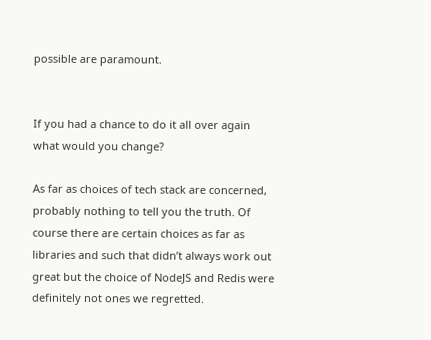possible are paramount.


If you had a chance to do it all over again what would you change?

As far as choices of tech stack are concerned, probably nothing to tell you the truth. Of course there are certain choices as far as libraries and such that didn’t always work out great but the choice of NodeJS and Redis were definitely not ones we regretted.